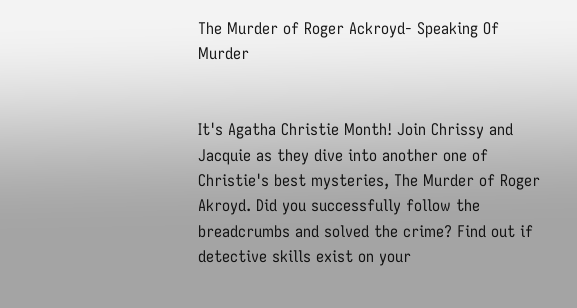The Murder of Roger Ackroyd- Speaking Of Murder


It's Agatha Christie Month! Join Chrissy and Jacquie as they dive into another one of Christie's best mysteries, The Murder of Roger Akroyd. Did you successfully follow the breadcrumbs and solved the crime? Find out if detective skills exist on your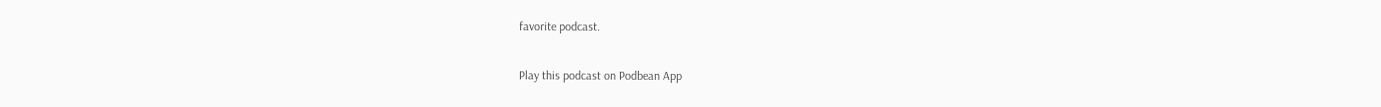favorite podcast.

Play this podcast on Podbean App